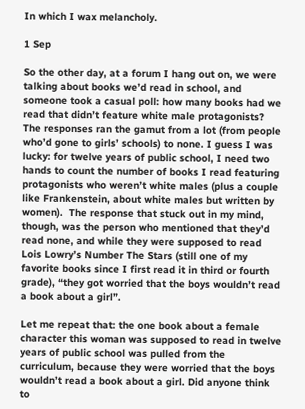In which I wax melancholy.

1 Sep

So the other day, at a forum I hang out on, we were talking about books we’d read in school, and someone took a casual poll: how many books had we read that didn’t feature white male protagonists? The responses ran the gamut from a lot (from people who’d gone to girls’ schools) to none. I guess I was lucky: for twelve years of public school, I need two hands to count the number of books I read featuring protagonists who weren’t white males (plus a couple like Frankenstein, about white males but written by women).  The response that stuck out in my mind, though, was the person who mentioned that they’d read none, and while they were supposed to read Lois Lowry’s Number The Stars (still one of my favorite books since I first read it in third or fourth grade), “they got worried that the boys wouldn’t read a book about a girl”.

Let me repeat that: the one book about a female character this woman was supposed to read in twelve years of public school was pulled from the curriculum, because they were worried that the boys wouldn’t read a book about a girl. Did anyone think to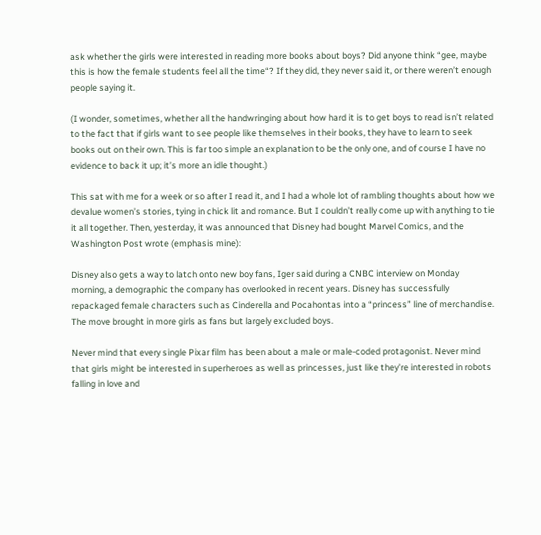ask whether the girls were interested in reading more books about boys? Did anyone think “gee, maybe this is how the female students feel all the time“? If they did, they never said it, or there weren’t enough people saying it.

(I wonder, sometimes, whether all the handwringing about how hard it is to get boys to read isn’t related to the fact that if girls want to see people like themselves in their books, they have to learn to seek books out on their own. This is far too simple an explanation to be the only one, and of course I have no evidence to back it up; it’s more an idle thought.)

This sat with me for a week or so after I read it, and I had a whole lot of rambling thoughts about how we devalue women’s stories, tying in chick lit and romance. But I couldn’t really come up with anything to tie it all together. Then, yesterday, it was announced that Disney had bought Marvel Comics, and the Washington Post wrote (emphasis mine):

Disney also gets a way to latch onto new boy fans, Iger said during a CNBC interview on Monday morning, a demographic the company has overlooked in recent years. Disney has successfully repackaged female characters such as Cinderella and Pocahontas into a “princess” line of merchandise. The move brought in more girls as fans but largely excluded boys.

Never mind that every single Pixar film has been about a male or male-coded protagonist. Never mind that girls might be interested in superheroes as well as princesses, just like they’re interested in robots falling in love and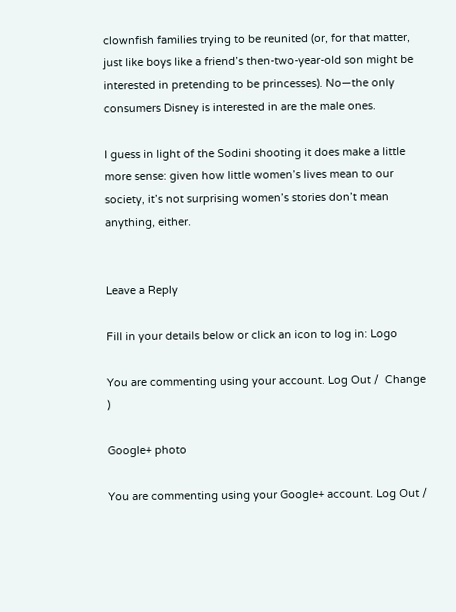clownfish families trying to be reunited (or, for that matter, just like boys like a friend’s then-two-year-old son might be interested in pretending to be princesses). No—the only consumers Disney is interested in are the male ones.

I guess in light of the Sodini shooting it does make a little more sense: given how little women’s lives mean to our society, it’s not surprising women’s stories don’t mean anything, either.


Leave a Reply

Fill in your details below or click an icon to log in: Logo

You are commenting using your account. Log Out /  Change )

Google+ photo

You are commenting using your Google+ account. Log Out /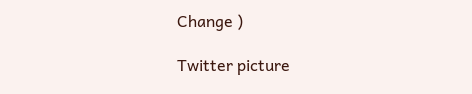Change )

Twitter picture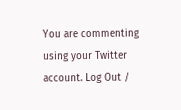You are commenting using your Twitter account. Log Out /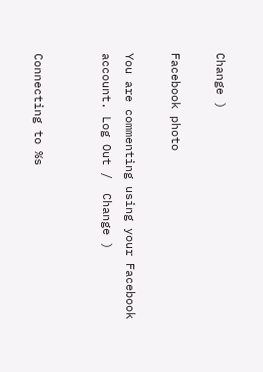Change )

Facebook photo

You are commenting using your Facebook account. Log Out /  Change )


Connecting to %s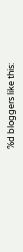%d bloggers like this: